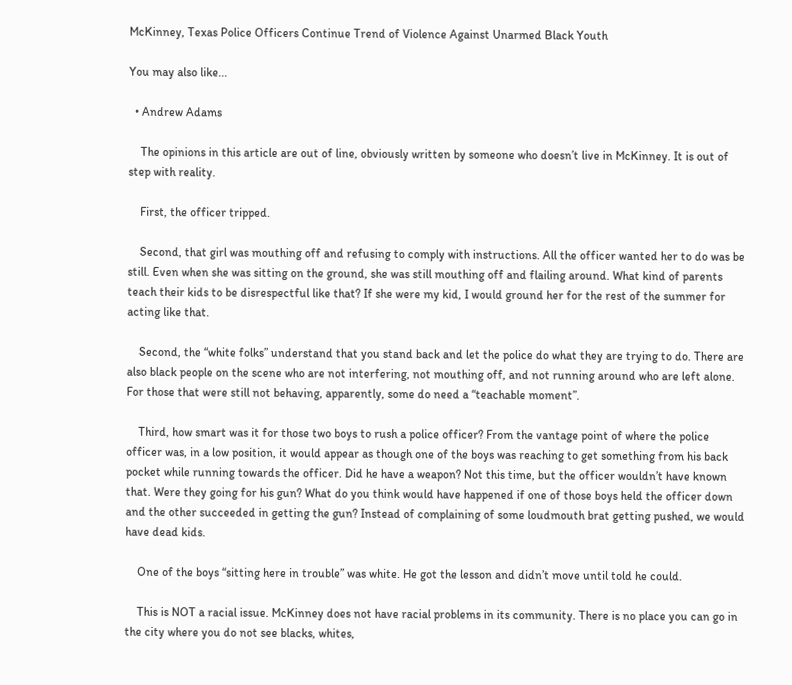McKinney, Texas Police Officers Continue Trend of Violence Against Unarmed Black Youth

You may also like...

  • Andrew Adams

    The opinions in this article are out of line, obviously written by someone who doesn’t live in McKinney. It is out of step with reality.

    First, the officer tripped.

    Second, that girl was mouthing off and refusing to comply with instructions. All the officer wanted her to do was be still. Even when she was sitting on the ground, she was still mouthing off and flailing around. What kind of parents teach their kids to be disrespectful like that? If she were my kid, I would ground her for the rest of the summer for acting like that.

    Second, the “white folks” understand that you stand back and let the police do what they are trying to do. There are also black people on the scene who are not interfering, not mouthing off, and not running around who are left alone. For those that were still not behaving, apparently, some do need a “teachable moment”.

    Third, how smart was it for those two boys to rush a police officer? From the vantage point of where the police officer was, in a low position, it would appear as though one of the boys was reaching to get something from his back pocket while running towards the officer. Did he have a weapon? Not this time, but the officer wouldn’t have known that. Were they going for his gun? What do you think would have happened if one of those boys held the officer down and the other succeeded in getting the gun? Instead of complaining of some loudmouth brat getting pushed, we would have dead kids.

    One of the boys “sitting here in trouble” was white. He got the lesson and didn’t move until told he could.

    This is NOT a racial issue. McKinney does not have racial problems in its community. There is no place you can go in the city where you do not see blacks, whites,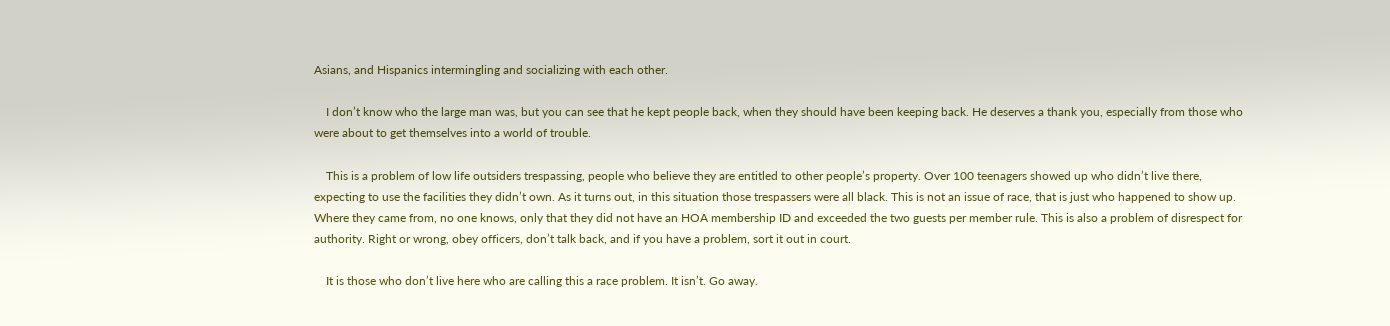Asians, and Hispanics intermingling and socializing with each other.

    I don’t know who the large man was, but you can see that he kept people back, when they should have been keeping back. He deserves a thank you, especially from those who were about to get themselves into a world of trouble.

    This is a problem of low life outsiders trespassing, people who believe they are entitled to other people’s property. Over 100 teenagers showed up who didn’t live there, expecting to use the facilities they didn’t own. As it turns out, in this situation those trespassers were all black. This is not an issue of race, that is just who happened to show up. Where they came from, no one knows, only that they did not have an HOA membership ID and exceeded the two guests per member rule. This is also a problem of disrespect for authority. Right or wrong, obey officers, don’t talk back, and if you have a problem, sort it out in court.

    It is those who don’t live here who are calling this a race problem. It isn’t. Go away.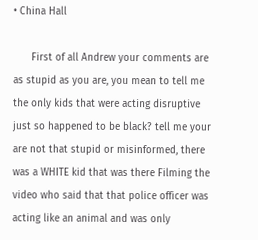• China Hall

      First of all Andrew your comments are as stupid as you are, you mean to tell me the only kids that were acting disruptive just so happened to be black? tell me your are not that stupid or misinformed, there was a WHITE kid that was there Filming the video who said that that police officer was acting like an animal and was only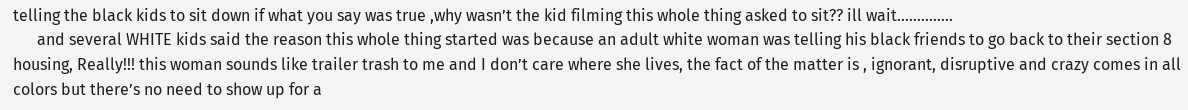telling the black kids to sit down if what you say was true ,why wasn’t the kid filming this whole thing asked to sit?? ill wait…………..
      and several WHITE kids said the reason this whole thing started was because an adult white woman was telling his black friends to go back to their section 8 housing, Really!!! this woman sounds like trailer trash to me and I don’t care where she lives, the fact of the matter is , ignorant, disruptive and crazy comes in all colors but there’s no need to show up for a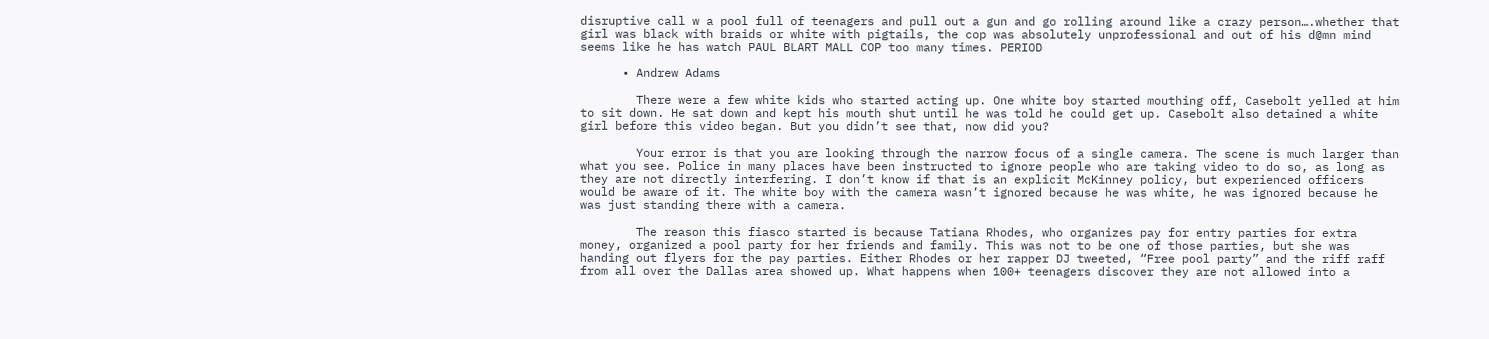disruptive call w a pool full of teenagers and pull out a gun and go rolling around like a crazy person….whether that girl was black with braids or white with pigtails, the cop was absolutely unprofessional and out of his d@mn mind seems like he has watch PAUL BLART MALL COP too many times. PERIOD

      • Andrew Adams

        There were a few white kids who started acting up. One white boy started mouthing off, Casebolt yelled at him to sit down. He sat down and kept his mouth shut until he was told he could get up. Casebolt also detained a white girl before this video began. But you didn’t see that, now did you?

        Your error is that you are looking through the narrow focus of a single camera. The scene is much larger than what you see. Police in many places have been instructed to ignore people who are taking video to do so, as long as they are not directly interfering. I don’t know if that is an explicit McKinney policy, but experienced officers would be aware of it. The white boy with the camera wasn’t ignored because he was white, he was ignored because he was just standing there with a camera.

        The reason this fiasco started is because Tatiana Rhodes, who organizes pay for entry parties for extra money, organized a pool party for her friends and family. This was not to be one of those parties, but she was handing out flyers for the pay parties. Either Rhodes or her rapper DJ tweeted, “Free pool party” and the riff raff from all over the Dallas area showed up. What happens when 100+ teenagers discover they are not allowed into a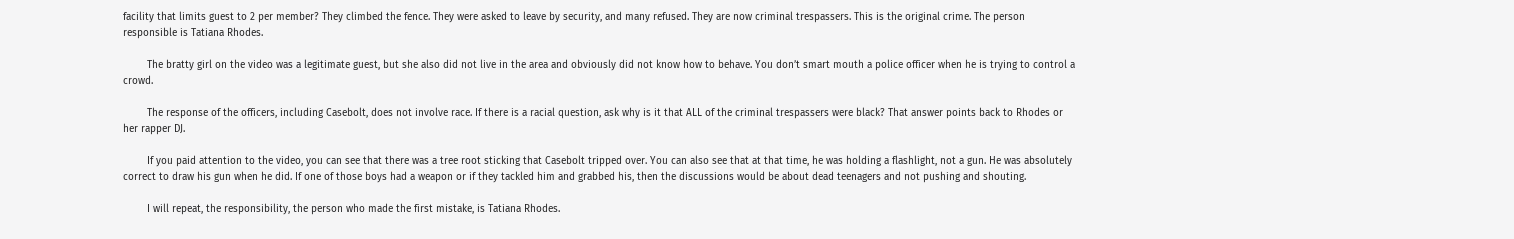facility that limits guest to 2 per member? They climbed the fence. They were asked to leave by security, and many refused. They are now criminal trespassers. This is the original crime. The person responsible is Tatiana Rhodes.

        The bratty girl on the video was a legitimate guest, but she also did not live in the area and obviously did not know how to behave. You don’t smart mouth a police officer when he is trying to control a crowd.

        The response of the officers, including Casebolt, does not involve race. If there is a racial question, ask why is it that ALL of the criminal trespassers were black? That answer points back to Rhodes or her rapper DJ.

        If you paid attention to the video, you can see that there was a tree root sticking that Casebolt tripped over. You can also see that at that time, he was holding a flashlight, not a gun. He was absolutely correct to draw his gun when he did. If one of those boys had a weapon or if they tackled him and grabbed his, then the discussions would be about dead teenagers and not pushing and shouting.

        I will repeat, the responsibility, the person who made the first mistake, is Tatiana Rhodes.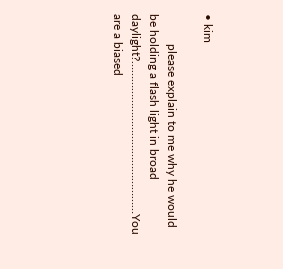• kim

          please explain to me why he would be holding a flash light in broad daylight?……………………………………………You are a biased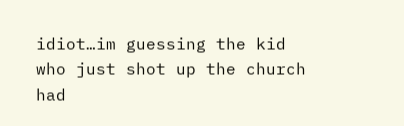idiot…im guessing the kid who just shot up the church had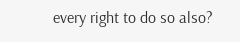every right to do so also?